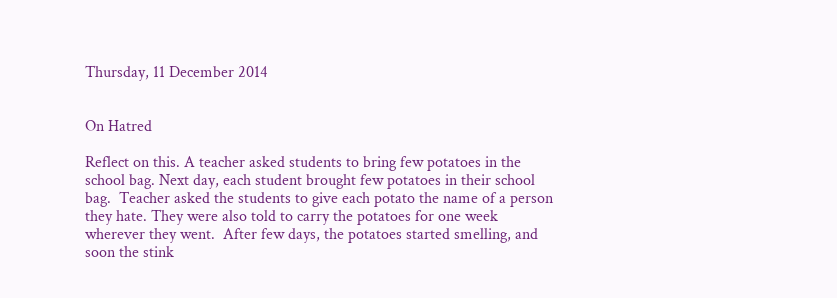Thursday, 11 December 2014


On Hatred

Reflect on this. A teacher asked students to bring few potatoes in the school bag. Next day, each student brought few potatoes in their school bag.  Teacher asked the students to give each potato the name of a person they hate. They were also told to carry the potatoes for one week wherever they went.  After few days, the potatoes started smelling, and soon the stink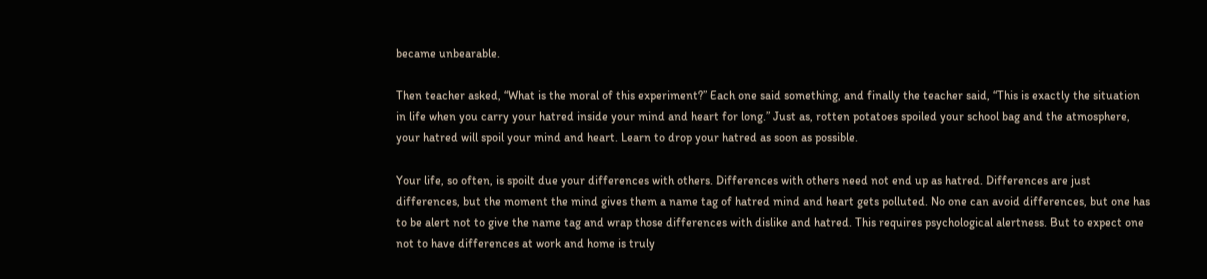became unbearable.

Then teacher asked, “What is the moral of this experiment?” Each one said something, and finally the teacher said, “This is exactly the situation in life when you carry your hatred inside your mind and heart for long.” Just as, rotten potatoes spoiled your school bag and the atmosphere, your hatred will spoil your mind and heart. Learn to drop your hatred as soon as possible.

Your life, so often, is spoilt due your differences with others. Differences with others need not end up as hatred. Differences are just differences, but the moment the mind gives them a name tag of hatred mind and heart gets polluted. No one can avoid differences, but one has to be alert not to give the name tag and wrap those differences with dislike and hatred. This requires psychological alertness. But to expect one not to have differences at work and home is truly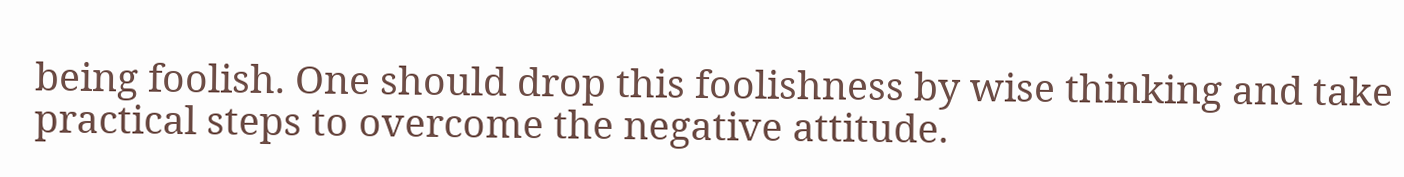being foolish. One should drop this foolishness by wise thinking and take practical steps to overcome the negative attitude.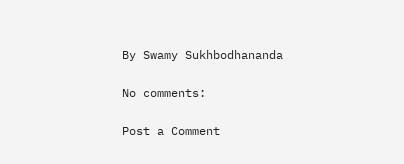By Swamy Sukhbodhananda

No comments:

Post a Comment